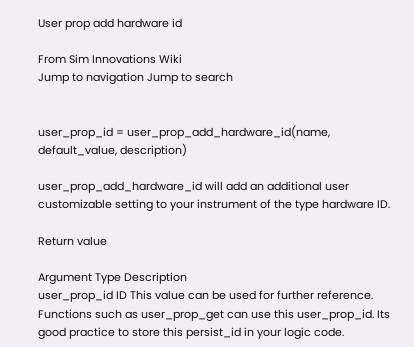User prop add hardware id

From Sim Innovations Wiki
Jump to navigation Jump to search


user_prop_id = user_prop_add_hardware_id(name, default_value, description)

user_prop_add_hardware_id will add an additional user customizable setting to your instrument of the type hardware ID.

Return value

Argument Type Description
user_prop_id ID This value can be used for further reference. Functions such as user_prop_get can use this user_prop_id. Its good practice to store this persist_id in your logic code.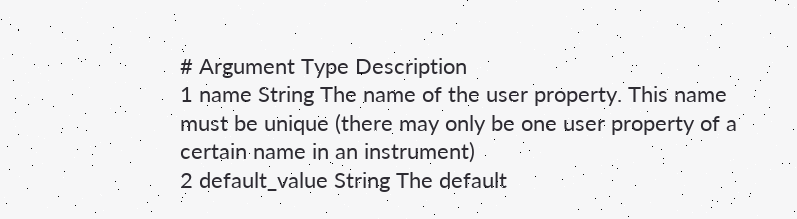# Argument Type Description
1 name String The name of the user property. This name must be unique (there may only be one user property of a certain name in an instrument)
2 default_value String The default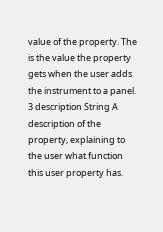value of the property. The is the value the property gets when the user adds the instrument to a panel.
3 description String A description of the property, explaining to the user what function this user property has.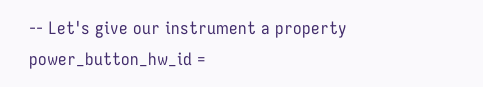-- Let's give our instrument a property
power_button_hw_id =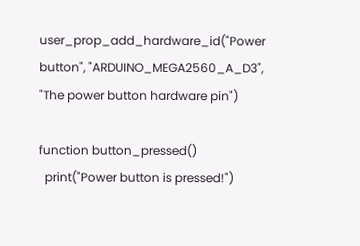user_prop_add_hardware_id("Power button", "ARDUINO_MEGA2560_A_D3", "The power button hardware pin")

function button_pressed()
  print("Power button is pressed!")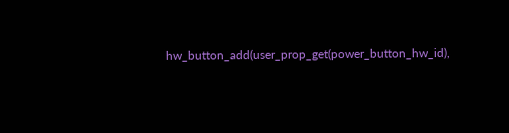hw_button_add(user_prop_get(power_button_hw_id),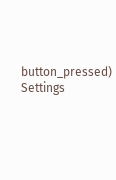button_pressed)
Settings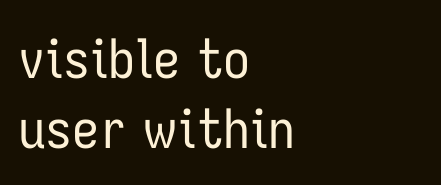visible to user within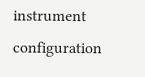instrument configuration